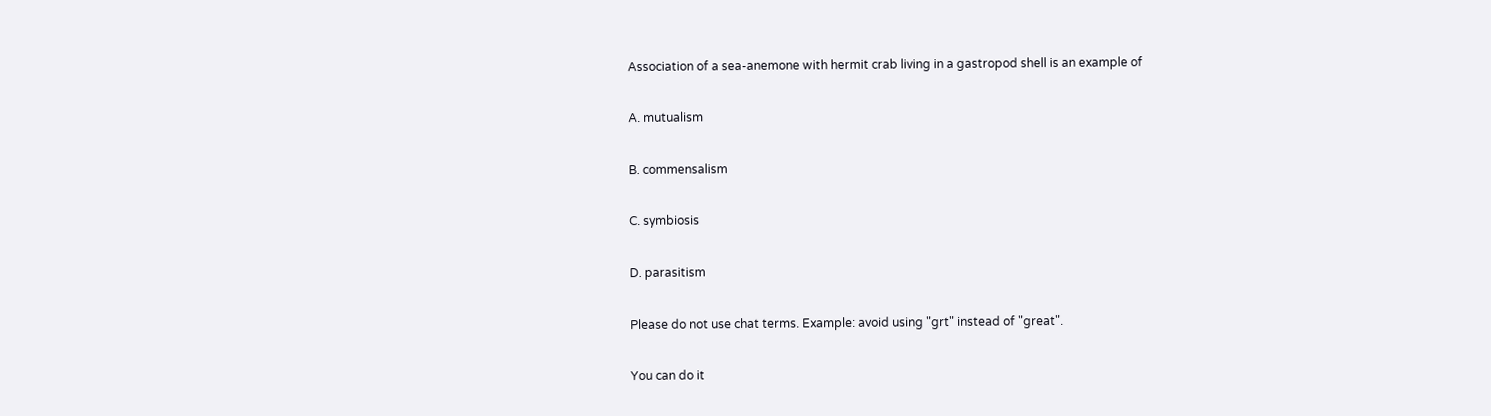Association of a sea-anemone with hermit crab living in a gastropod shell is an example of

A. mutualism

B. commensalism

C. symbiosis

D. parasitism

Please do not use chat terms. Example: avoid using "grt" instead of "great".

You can do it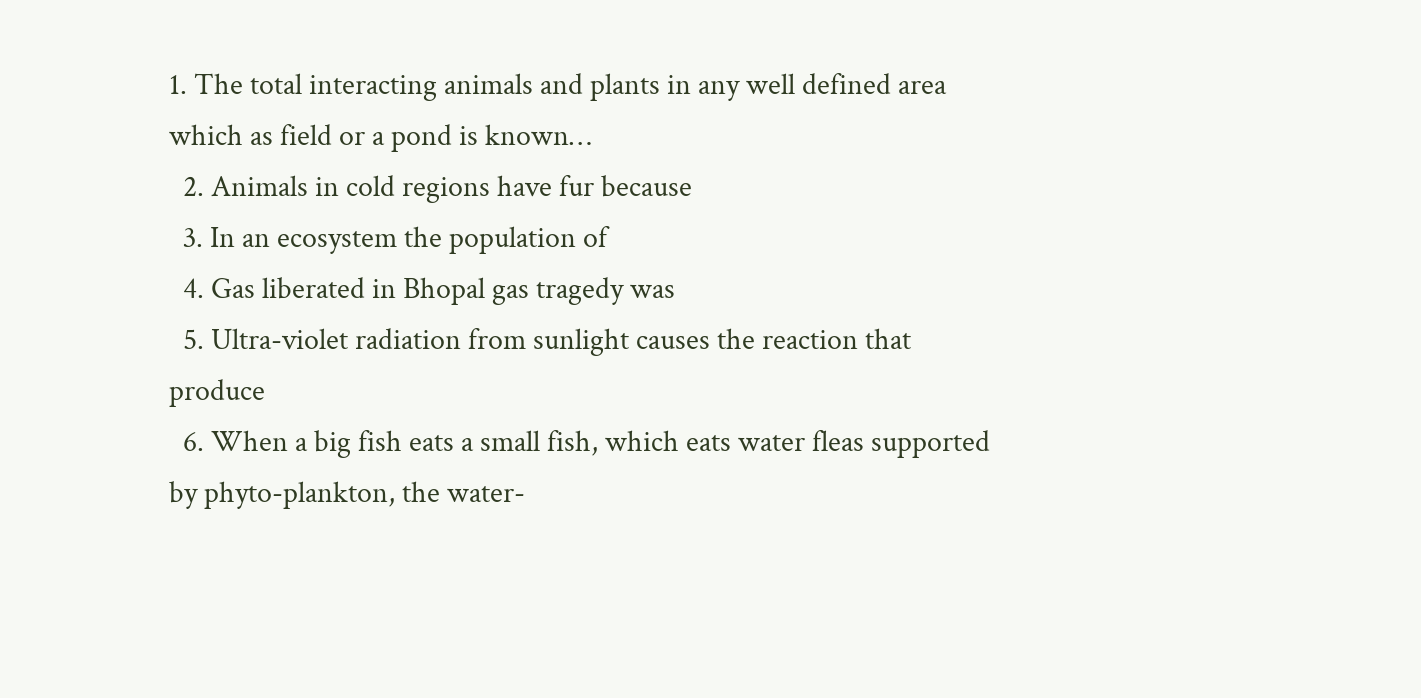1. The total interacting animals and plants in any well defined area which as field or a pond is known…
  2. Animals in cold regions have fur because
  3. In an ecosystem the population of
  4. Gas liberated in Bhopal gas tragedy was
  5. Ultra-violet radiation from sunlight causes the reaction that produce
  6. When a big fish eats a small fish, which eats water fleas supported by phyto-plankton, the water-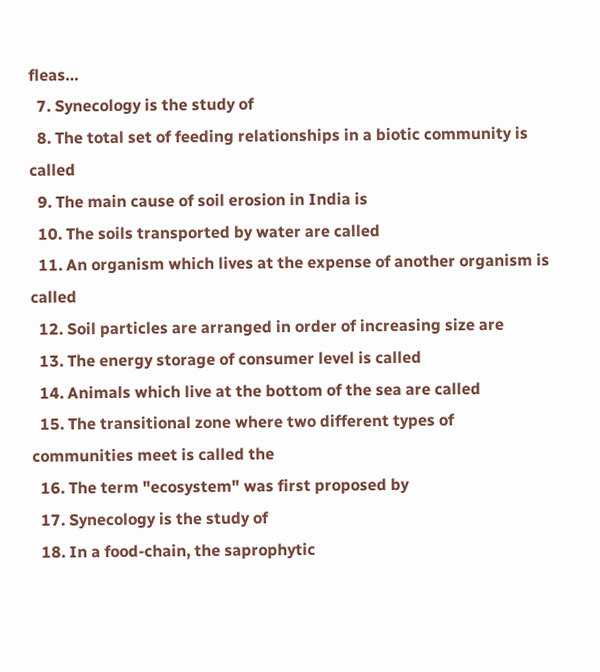fleas…
  7. Synecology is the study of
  8. The total set of feeding relationships in a biotic community is called
  9. The main cause of soil erosion in India is
  10. The soils transported by water are called
  11. An organism which lives at the expense of another organism is called
  12. Soil particles are arranged in order of increasing size are
  13. The energy storage of consumer level is called
  14. Animals which live at the bottom of the sea are called
  15. The transitional zone where two different types of communities meet is called the
  16. The term "ecosystem" was first proposed by
  17. Synecology is the study of
  18. In a food-chain, the saprophytic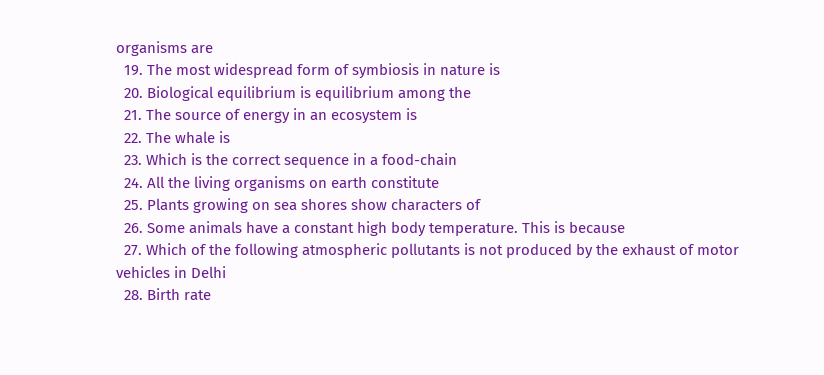organisms are
  19. The most widespread form of symbiosis in nature is
  20. Biological equilibrium is equilibrium among the
  21. The source of energy in an ecosystem is
  22. The whale is
  23. Which is the correct sequence in a food-chain
  24. All the living organisms on earth constitute
  25. Plants growing on sea shores show characters of
  26. Some animals have a constant high body temperature. This is because
  27. Which of the following atmospheric pollutants is not produced by the exhaust of motor vehicles in Delhi
  28. Birth rate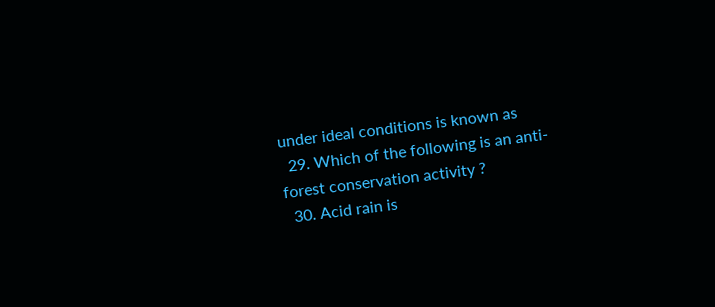under ideal conditions is known as
  29. Which of the following is an anti-forest conservation activity ?
  30. Acid rain is